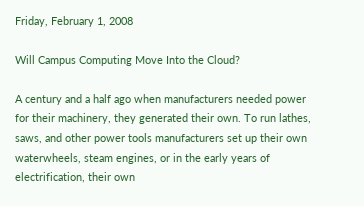Friday, February 1, 2008

Will Campus Computing Move Into the Cloud?

A century and a half ago when manufacturers needed power for their machinery, they generated their own. To run lathes, saws, and other power tools manufacturers set up their own waterwheels, steam engines, or in the early years of electrification, their own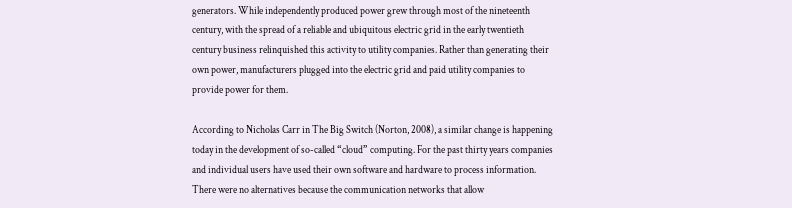generators. While independently produced power grew through most of the nineteenth century, with the spread of a reliable and ubiquitous electric grid in the early twentieth century business relinquished this activity to utility companies. Rather than generating their own power, manufacturers plugged into the electric grid and paid utility companies to provide power for them.

According to Nicholas Carr in The Big Switch (Norton, 2008), a similar change is happening today in the development of so-called “cloud” computing. For the past thirty years companies and individual users have used their own software and hardware to process information. There were no alternatives because the communication networks that allow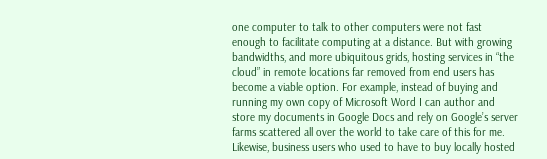one computer to talk to other computers were not fast enough to facilitate computing at a distance. But with growing bandwidths, and more ubiquitous grids, hosting services in “the cloud” in remote locations far removed from end users has become a viable option. For example, instead of buying and running my own copy of Microsoft Word I can author and store my documents in Google Docs and rely on Google’s server farms scattered all over the world to take care of this for me. Likewise, business users who used to have to buy locally hosted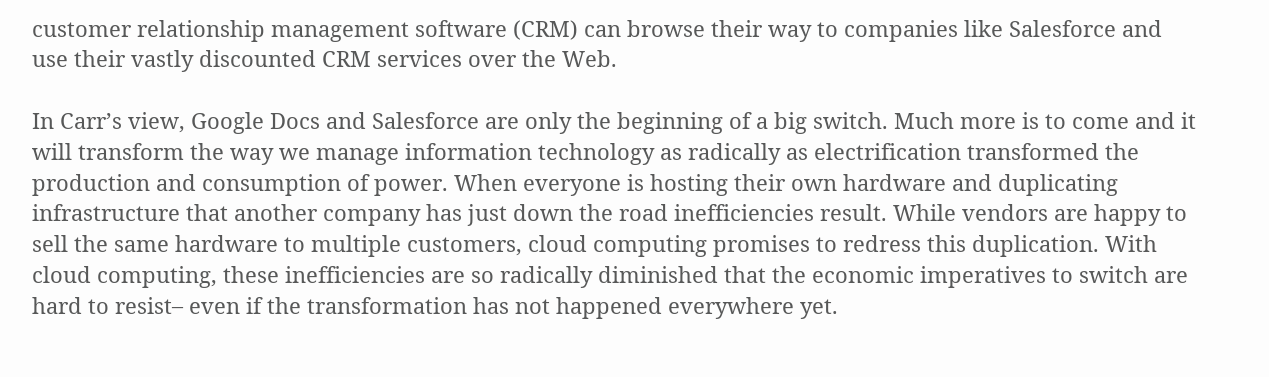customer relationship management software (CRM) can browse their way to companies like Salesforce and use their vastly discounted CRM services over the Web.

In Carr’s view, Google Docs and Salesforce are only the beginning of a big switch. Much more is to come and it will transform the way we manage information technology as radically as electrification transformed the production and consumption of power. When everyone is hosting their own hardware and duplicating infrastructure that another company has just down the road inefficiencies result. While vendors are happy to sell the same hardware to multiple customers, cloud computing promises to redress this duplication. With cloud computing, these inefficiencies are so radically diminished that the economic imperatives to switch are hard to resist– even if the transformation has not happened everywhere yet.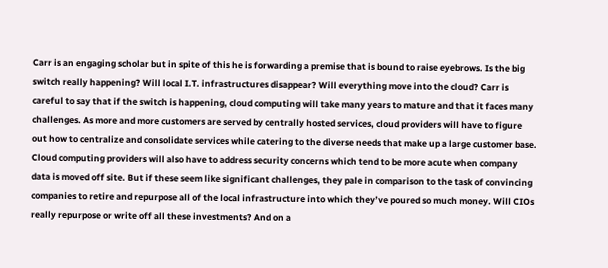Carr is an engaging scholar but in spite of this he is forwarding a premise that is bound to raise eyebrows. Is the big switch really happening? Will local I.T. infrastructures disappear? Will everything move into the cloud? Carr is careful to say that if the switch is happening, cloud computing will take many years to mature and that it faces many challenges. As more and more customers are served by centrally hosted services, cloud providers will have to figure out how to centralize and consolidate services while catering to the diverse needs that make up a large customer base. Cloud computing providers will also have to address security concerns which tend to be more acute when company data is moved off site. But if these seem like significant challenges, they pale in comparison to the task of convincing companies to retire and repurpose all of the local infrastructure into which they’ve poured so much money. Will CIOs really repurpose or write off all these investments? And on a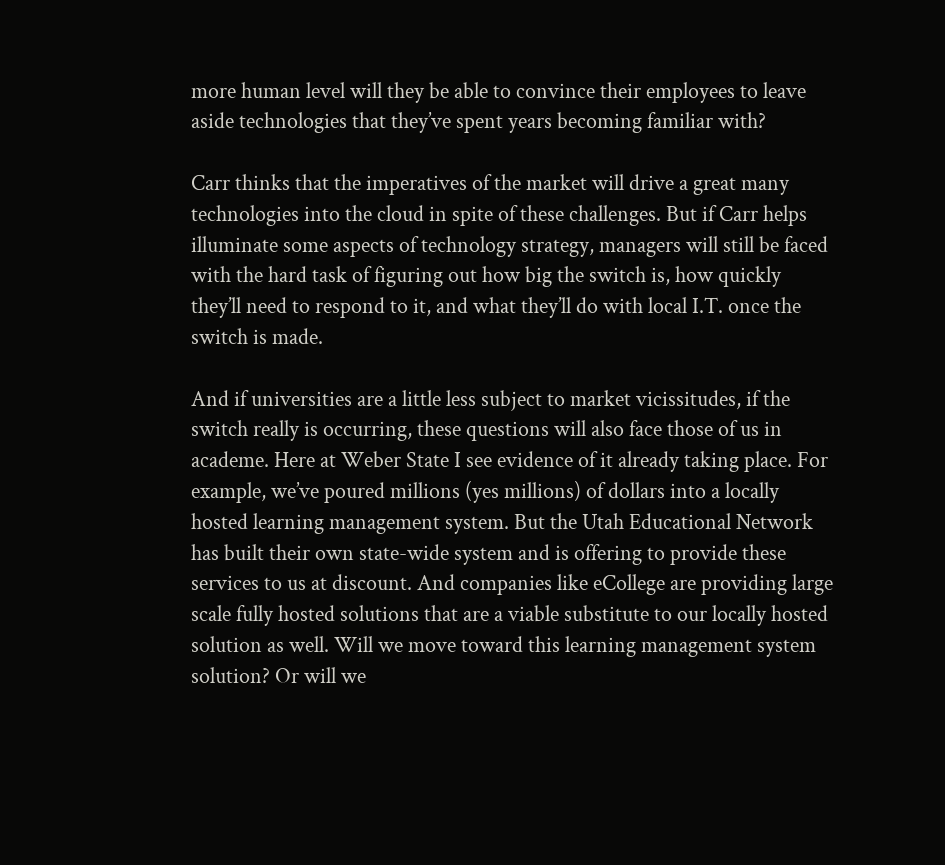more human level will they be able to convince their employees to leave aside technologies that they’ve spent years becoming familiar with?

Carr thinks that the imperatives of the market will drive a great many technologies into the cloud in spite of these challenges. But if Carr helps illuminate some aspects of technology strategy, managers will still be faced with the hard task of figuring out how big the switch is, how quickly they’ll need to respond to it, and what they’ll do with local I.T. once the switch is made.

And if universities are a little less subject to market vicissitudes, if the switch really is occurring, these questions will also face those of us in academe. Here at Weber State I see evidence of it already taking place. For example, we’ve poured millions (yes millions) of dollars into a locally hosted learning management system. But the Utah Educational Network has built their own state-wide system and is offering to provide these services to us at discount. And companies like eCollege are providing large scale fully hosted solutions that are a viable substitute to our locally hosted solution as well. Will we move toward this learning management system solution? Or will we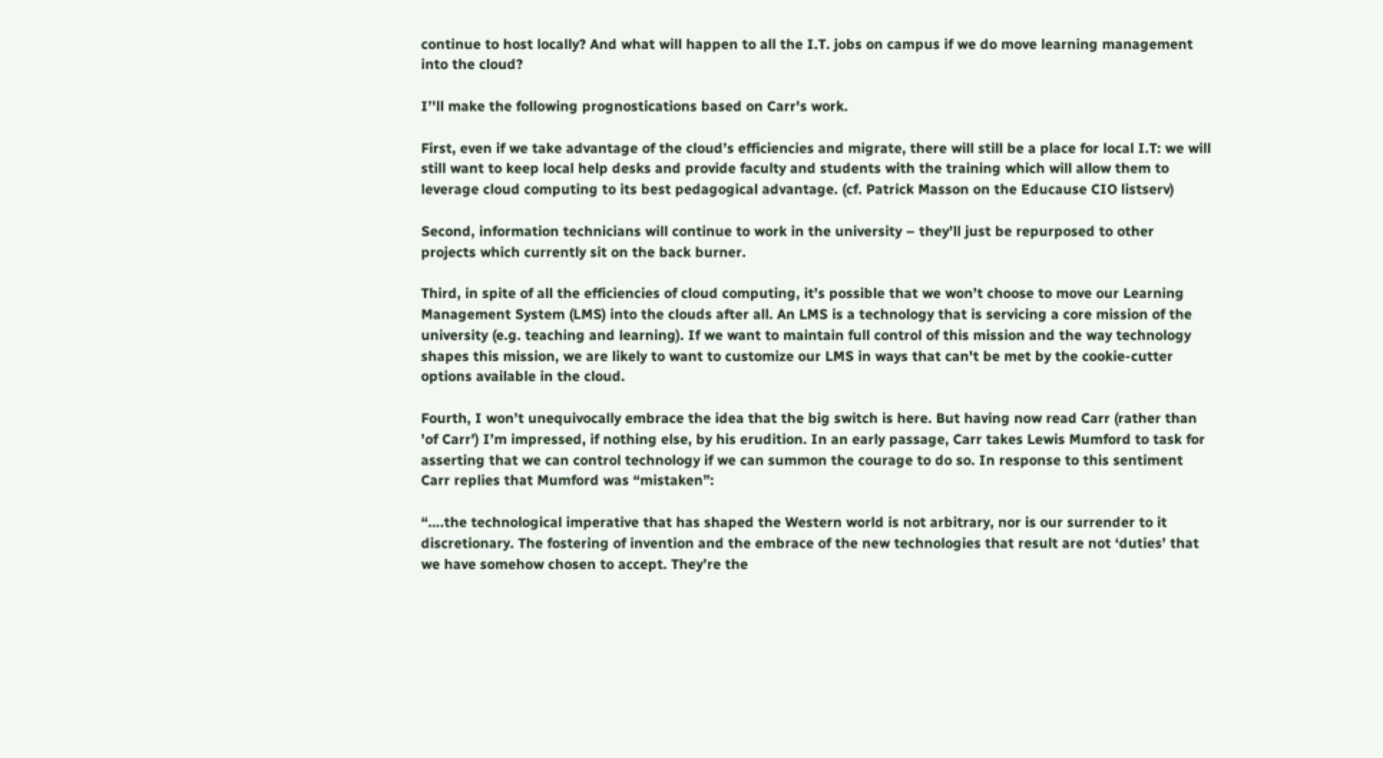continue to host locally? And what will happen to all the I.T. jobs on campus if we do move learning management into the cloud?

I’'ll make the following prognostications based on Carr's work.

First, even if we take advantage of the cloud’s efficiencies and migrate, there will still be a place for local I.T: we will still want to keep local help desks and provide faculty and students with the training which will allow them to leverage cloud computing to its best pedagogical advantage. (cf. Patrick Masson on the Educause CIO listserv)

Second, information technicians will continue to work in the university – they’ll just be repurposed to other projects which currently sit on the back burner.

Third, in spite of all the efficiencies of cloud computing, it’s possible that we won’t choose to move our Learning Management System (LMS) into the clouds after all. An LMS is a technology that is servicing a core mission of the university (e.g. teaching and learning). If we want to maintain full control of this mission and the way technology shapes this mission, we are likely to want to customize our LMS in ways that can't be met by the cookie-cutter options available in the cloud.

Fourth, I won’t unequivocally embrace the idea that the big switch is here. But having now read Carr (rather than 'of Carr') I’m impressed, if nothing else, by his erudition. In an early passage, Carr takes Lewis Mumford to task for asserting that we can control technology if we can summon the courage to do so. In response to this sentiment Carr replies that Mumford was “mistaken”:

“….the technological imperative that has shaped the Western world is not arbitrary, nor is our surrender to it discretionary. The fostering of invention and the embrace of the new technologies that result are not ‘duties’ that we have somehow chosen to accept. They’re the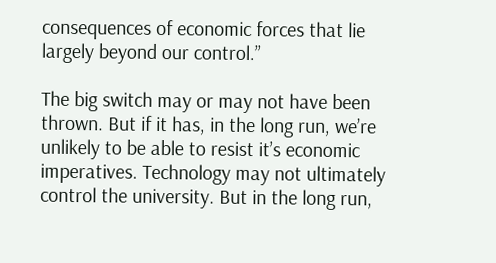consequences of economic forces that lie largely beyond our control.”

The big switch may or may not have been thrown. But if it has, in the long run, we’re unlikely to be able to resist it’s economic imperatives. Technology may not ultimately control the university. But in the long run,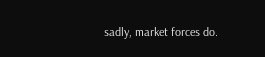sadly, market forces do.